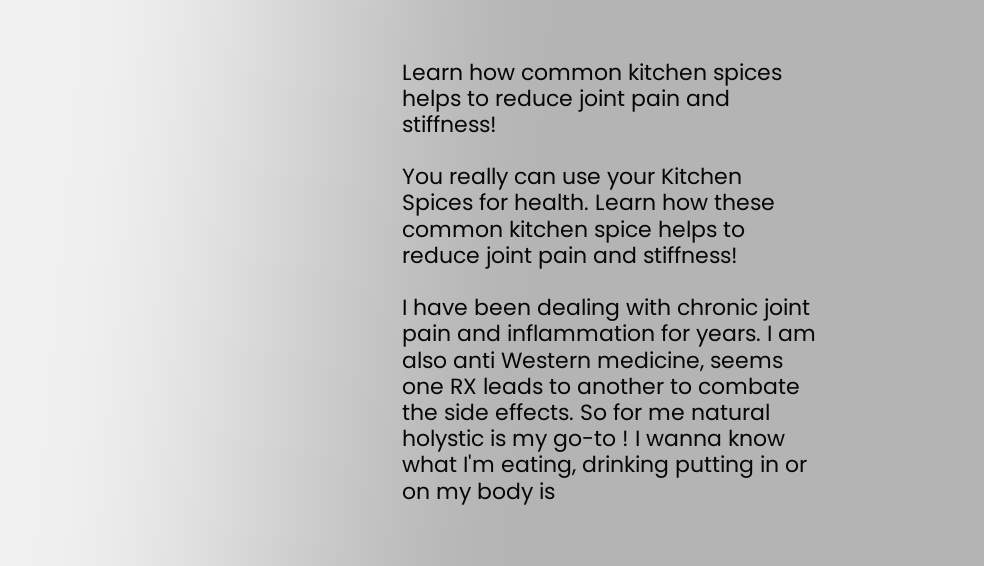Learn how common kitchen spices helps to reduce joint pain and stiffness!

You really can use your Kitchen Spices for health. Learn how these common kitchen spice helps to reduce joint pain and stiffness!

I have been dealing with chronic joint pain and inflammation for years. I am also anti Western medicine, seems one RX leads to another to combate the side effects. So for me natural holystic is my go-to ! I wanna know what I'm eating, drinking putting in or on my body is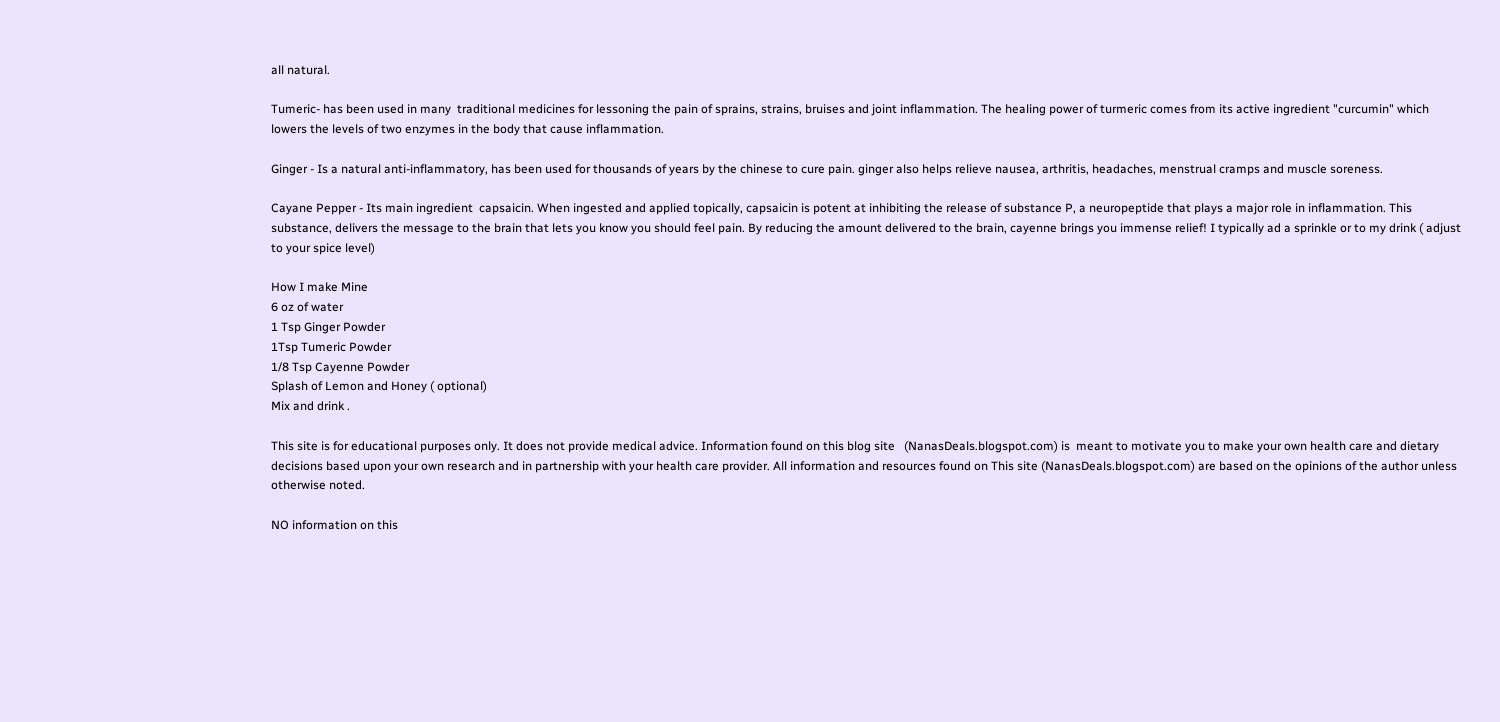all natural.

Tumeric- has been used in many  traditional medicines for lessoning the pain of sprains, strains, bruises and joint inflammation. The healing power of turmeric comes from its active ingredient "curcumin" which lowers the levels of two enzymes in the body that cause inflammation.

Ginger - Is a natural anti-inflammatory, has been used for thousands of years by the chinese to cure pain. ginger also helps relieve nausea, arthritis, headaches, menstrual cramps and muscle soreness.

Cayane Pepper - Its main ingredient  capsaicin. When ingested and applied topically, capsaicin is potent at inhibiting the release of substance P, a neuropeptide that plays a major role in inflammation. This substance, delivers the message to the brain that lets you know you should feel pain. By reducing the amount delivered to the brain, cayenne brings you immense relief! I typically ad a sprinkle or to my drink ( adjust to your spice level)

How I make Mine
6 oz of water
1 Tsp Ginger Powder
1Tsp Tumeric Powder
1/8 Tsp Cayenne Powder
Splash of Lemon and Honey ( optional)
Mix and drink .

This site is for educational purposes only. It does not provide medical advice. Information found on this blog site   (NanasDeals.blogspot.com) is  meant to motivate you to make your own health care and dietary decisions based upon your own research and in partnership with your health care provider. All information and resources found on This site (NanasDeals.blogspot.com) are based on the opinions of the author unless otherwise noted.

NO information on this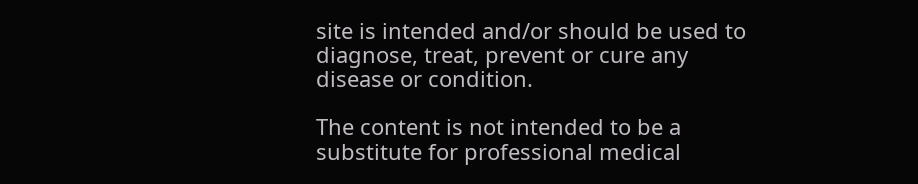site is intended and/or should be used to diagnose, treat, prevent or cure any disease or condition.

The content is not intended to be a substitute for professional medical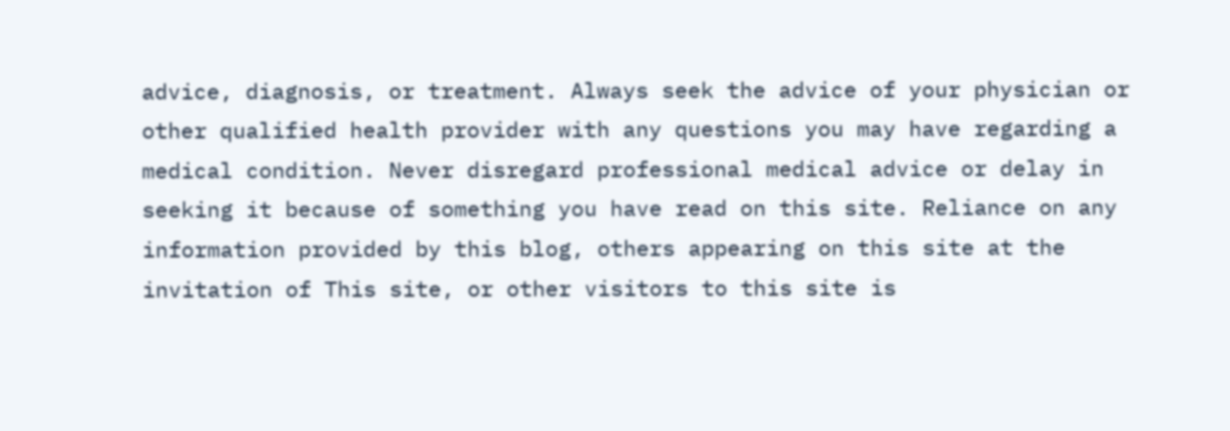advice, diagnosis, or treatment. Always seek the advice of your physician or other qualified health provider with any questions you may have regarding a medical condition. Never disregard professional medical advice or delay in seeking it because of something you have read on this site. Reliance on any information provided by this blog, others appearing on this site at the invitation of This site, or other visitors to this site is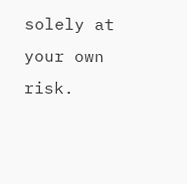solely at your own risk.